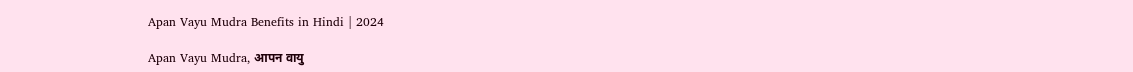Apan Vayu Mudra Benefits in Hindi | 2024

Apan Vayu Mudra, आपन वायु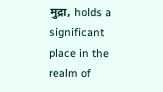मुद्रा, holds a significant place in the realm of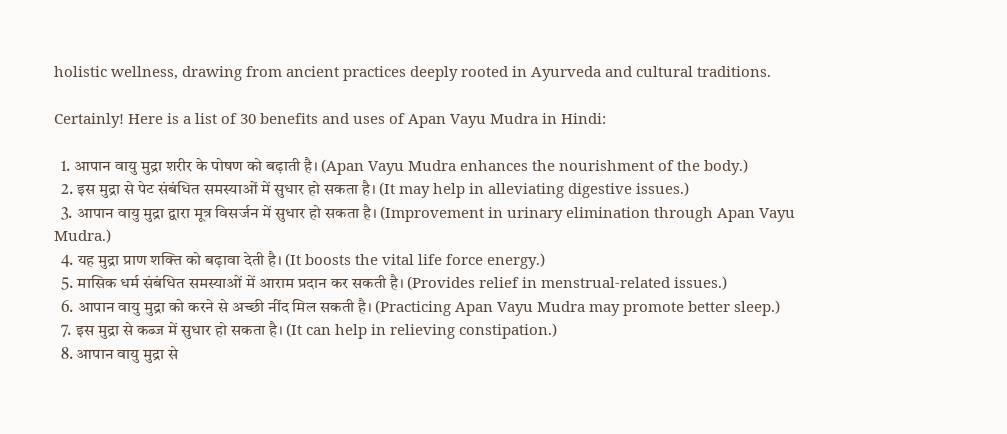holistic wellness, drawing from ancient practices deeply rooted in Ayurveda and cultural traditions.

Certainly! Here is a list of 30 benefits and uses of Apan Vayu Mudra in Hindi:

  1. आपान वायु मुद्रा शरीर के पोषण को बढ़ाती है। (Apan Vayu Mudra enhances the nourishment of the body.)
  2. इस मुद्रा से पेट संबंधित समस्याओं में सुधार हो सकता है। (It may help in alleviating digestive issues.)
  3. आपान वायु मुद्रा द्वारा मूत्र विसर्जन में सुधार हो सकता है। (Improvement in urinary elimination through Apan Vayu Mudra.)
  4. यह मुद्रा प्राण शक्ति को बढ़ावा देती है। (It boosts the vital life force energy.)
  5. मासिक धर्म संबंधित समस्याओं में आराम प्रदान कर सकती है। (Provides relief in menstrual-related issues.)
  6. आपान वायु मुद्रा को करने से अच्छी नींद मिल सकती है। (Practicing Apan Vayu Mudra may promote better sleep.)
  7. इस मुद्रा से कब्ज में सुधार हो सकता है। (It can help in relieving constipation.)
  8. आपान वायु मुद्रा से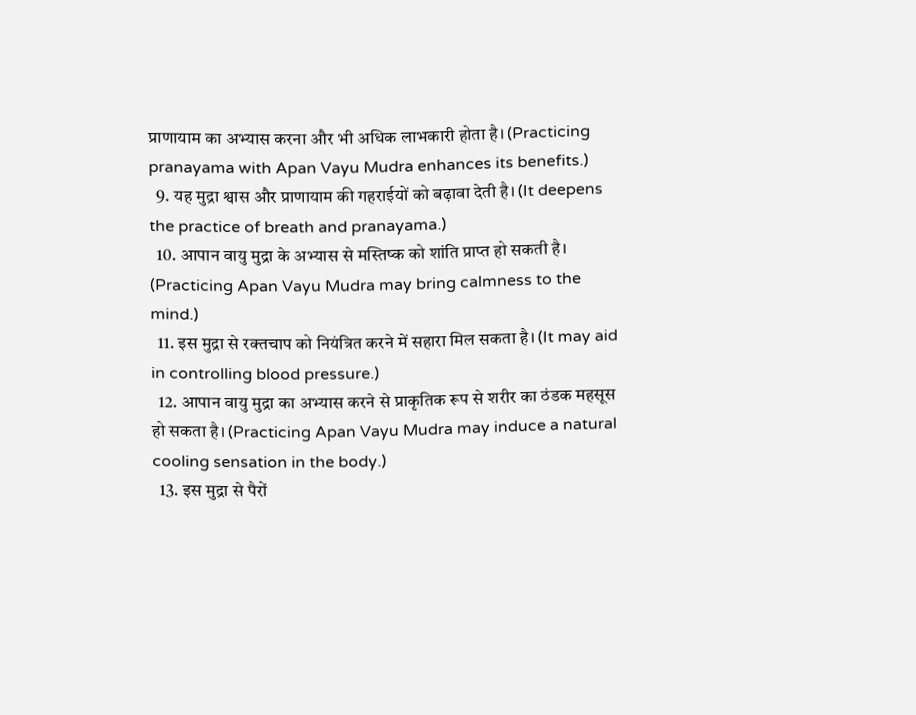प्राणायाम का अभ्यास करना और भी अधिक लाभकारी होता है। (Practicing pranayama with Apan Vayu Mudra enhances its benefits.)
  9. यह मुद्रा श्वास और प्राणायाम की गहराईयों को बढ़ावा देती है। (It deepens the practice of breath and pranayama.)
  10. आपान वायु मुद्रा के अभ्यास से मस्तिष्क को शांति प्राप्त हो सकती है। (Practicing Apan Vayu Mudra may bring calmness to the mind.)
  11. इस मुद्रा से रक्तचाप को नियंत्रित करने में सहारा मिल सकता है। (It may aid in controlling blood pressure.)
  12. आपान वायु मुद्रा का अभ्यास करने से प्राकृतिक रूप से शरीर का ठंडक महसूस हो सकता है। (Practicing Apan Vayu Mudra may induce a natural cooling sensation in the body.)
  13. इस मुद्रा से पैरों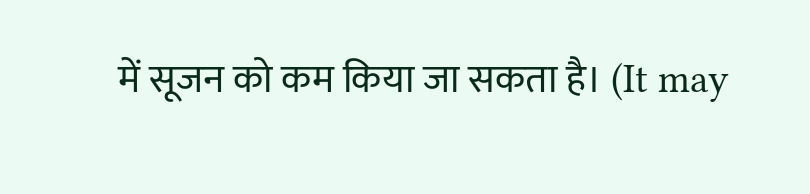में सूजन को कम किया जा सकता है। (It may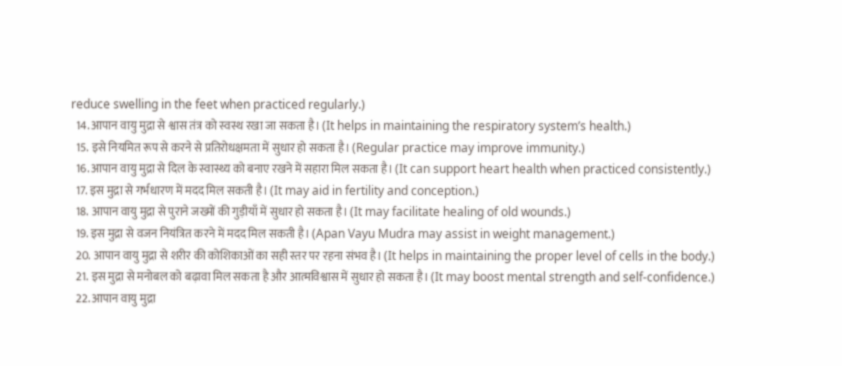reduce swelling in the feet when practiced regularly.)
  14. आपान वायु मुद्रा से श्वास तंत्र को स्वस्थ रखा जा सकता है। (It helps in maintaining the respiratory system’s health.)
  15. इसे नियमित रूप से करने से प्रतिरोधक्षमता में सुधार हो सकता है। (Regular practice may improve immunity.)
  16. आपान वायु मुद्रा से दिल के स्वास्थ्य को बनाए रखने में सहारा मिल सकता है। (It can support heart health when practiced consistently.)
  17. इस मुद्रा से गर्भधारण में मदद मिल सकती है। (It may aid in fertility and conception.)
  18. आपान वायु मुद्रा से पुराने जख्मों की गुड़ीयाँ में सुधार हो सकता है। (It may facilitate healing of old wounds.)
  19. इस मुद्रा से वजन नियंत्रित करने में मदद मिल सकती है। (Apan Vayu Mudra may assist in weight management.)
  20. आपान वायु मुद्रा से शरीर की कोशिकाओं का सही स्तर पर रहना संभव है। (It helps in maintaining the proper level of cells in the body.)
  21. इस मुद्रा से मनोबल को बढ़ावा मिल सकता है और आत्मविश्वास में सुधार हो सकता है। (It may boost mental strength and self-confidence.)
  22. आपान वायु मुद्रा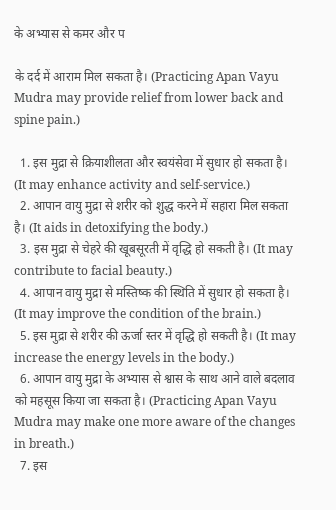के अभ्यास से कमर और प

के दर्द में आराम मिल सकता है। (Practicing Apan Vayu Mudra may provide relief from lower back and spine pain.)

  1. इस मुद्रा से क्रियाशीलता और स्वयंसेवा में सुधार हो सकता है। (It may enhance activity and self-service.)
  2. आपान वायु मुद्रा से शरीर को शुद्ध करने में सहारा मिल सकता है। (It aids in detoxifying the body.)
  3. इस मुद्रा से चेहरे की खूबसूरती में वृद्धि हो सकती है। (It may contribute to facial beauty.)
  4. आपान वायु मुद्रा से मस्तिष्क की स्थिति में सुधार हो सकता है। (It may improve the condition of the brain.)
  5. इस मुद्रा से शरीर की ऊर्जा स्तर में वृद्धि हो सकती है। (It may increase the energy levels in the body.)
  6. आपान वायु मुद्रा के अभ्यास से श्वास के साथ आने वाले बदलाव को महसूस किया जा सकता है। (Practicing Apan Vayu Mudra may make one more aware of the changes in breath.)
  7. इस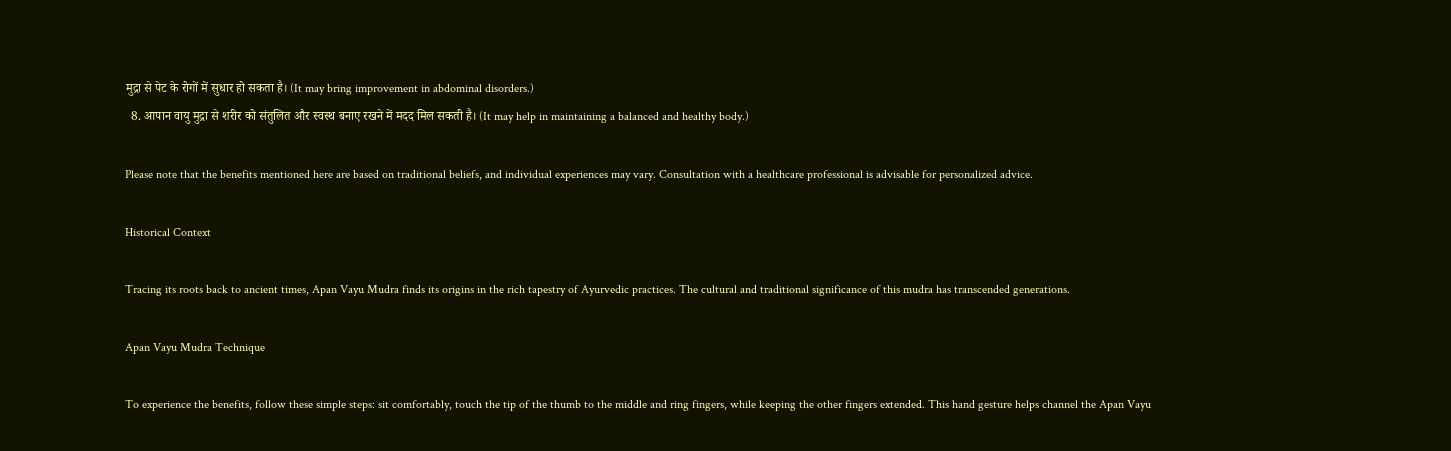मुद्रा से पेट के रोगों में सुधार हो सकता है। (It may bring improvement in abdominal disorders.)
  8. आपान वायु मुद्रा से शरीर को संतुलित और स्वस्थ बनाए रखने में मदद मिल सकती है। (It may help in maintaining a balanced and healthy body.)

Please note that the benefits mentioned here are based on traditional beliefs, and individual experiences may vary. Consultation with a healthcare professional is advisable for personalized advice.

Historical Context

Tracing its roots back to ancient times, Apan Vayu Mudra finds its origins in the rich tapestry of Ayurvedic practices. The cultural and traditional significance of this mudra has transcended generations.

Apan Vayu Mudra Technique

To experience the benefits, follow these simple steps: sit comfortably, touch the tip of the thumb to the middle and ring fingers, while keeping the other fingers extended. This hand gesture helps channel the Apan Vayu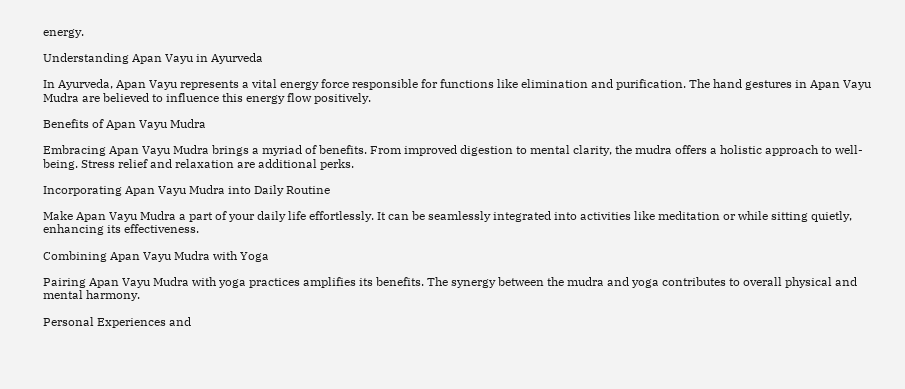energy.

Understanding Apan Vayu in Ayurveda

In Ayurveda, Apan Vayu represents a vital energy force responsible for functions like elimination and purification. The hand gestures in Apan Vayu Mudra are believed to influence this energy flow positively.

Benefits of Apan Vayu Mudra

Embracing Apan Vayu Mudra brings a myriad of benefits. From improved digestion to mental clarity, the mudra offers a holistic approach to well-being. Stress relief and relaxation are additional perks.

Incorporating Apan Vayu Mudra into Daily Routine

Make Apan Vayu Mudra a part of your daily life effortlessly. It can be seamlessly integrated into activities like meditation or while sitting quietly, enhancing its effectiveness.

Combining Apan Vayu Mudra with Yoga

Pairing Apan Vayu Mudra with yoga practices amplifies its benefits. The synergy between the mudra and yoga contributes to overall physical and mental harmony.

Personal Experiences and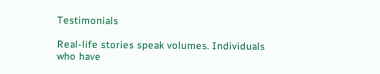Testimonials

Real-life stories speak volumes. Individuals who have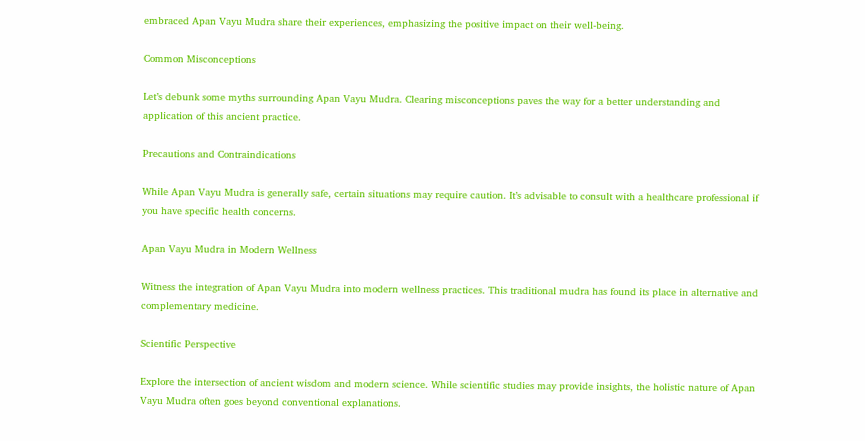embraced Apan Vayu Mudra share their experiences, emphasizing the positive impact on their well-being.

Common Misconceptions

Let’s debunk some myths surrounding Apan Vayu Mudra. Clearing misconceptions paves the way for a better understanding and application of this ancient practice.

Precautions and Contraindications

While Apan Vayu Mudra is generally safe, certain situations may require caution. It’s advisable to consult with a healthcare professional if you have specific health concerns.

Apan Vayu Mudra in Modern Wellness

Witness the integration of Apan Vayu Mudra into modern wellness practices. This traditional mudra has found its place in alternative and complementary medicine.

Scientific Perspective

Explore the intersection of ancient wisdom and modern science. While scientific studies may provide insights, the holistic nature of Apan Vayu Mudra often goes beyond conventional explanations.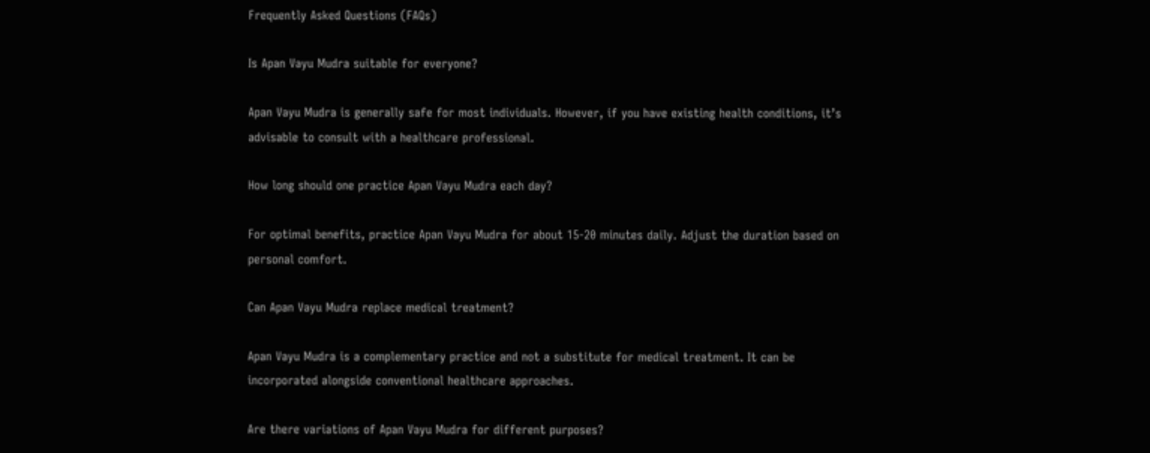Frequently Asked Questions (FAQs)

Is Apan Vayu Mudra suitable for everyone?

Apan Vayu Mudra is generally safe for most individuals. However, if you have existing health conditions, it’s advisable to consult with a healthcare professional.

How long should one practice Apan Vayu Mudra each day?

For optimal benefits, practice Apan Vayu Mudra for about 15-20 minutes daily. Adjust the duration based on personal comfort.

Can Apan Vayu Mudra replace medical treatment?

Apan Vayu Mudra is a complementary practice and not a substitute for medical treatment. It can be incorporated alongside conventional healthcare approaches.

Are there variations of Apan Vayu Mudra for different purposes?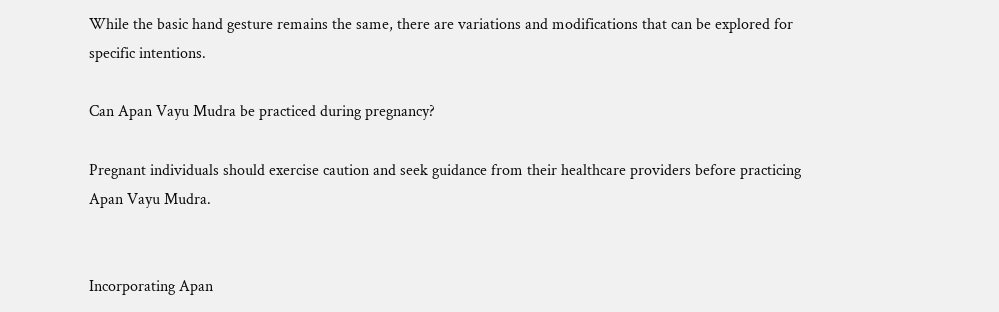While the basic hand gesture remains the same, there are variations and modifications that can be explored for specific intentions.

Can Apan Vayu Mudra be practiced during pregnancy?

Pregnant individuals should exercise caution and seek guidance from their healthcare providers before practicing Apan Vayu Mudra.


Incorporating Apan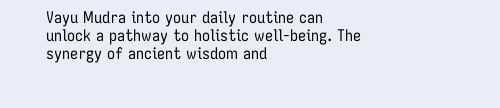Vayu Mudra into your daily routine can unlock a pathway to holistic well-being. The synergy of ancient wisdom and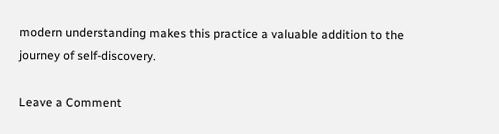modern understanding makes this practice a valuable addition to the journey of self-discovery.

Leave a Comment